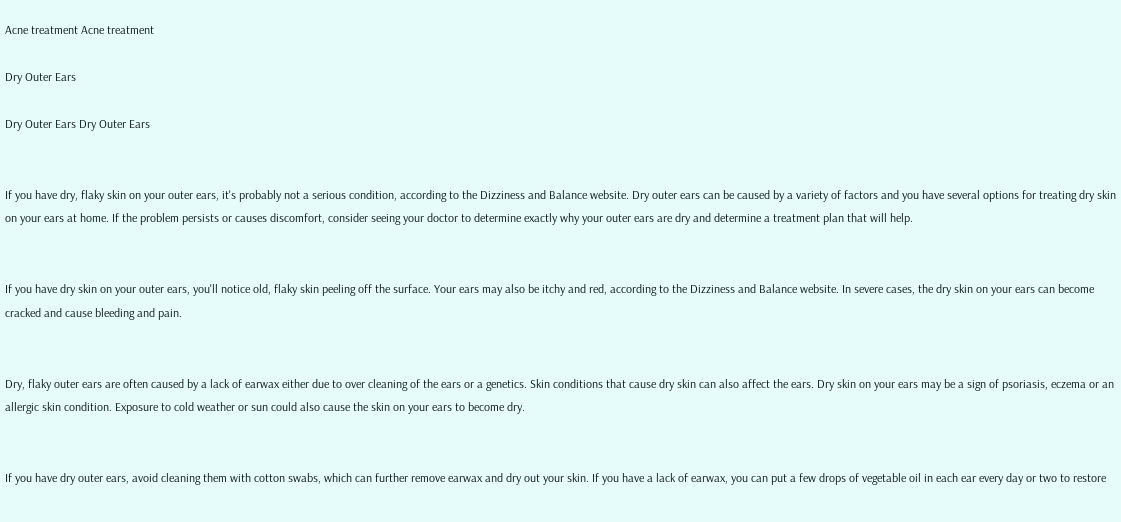Acne treatment Acne treatment

Dry Outer Ears

Dry Outer Ears Dry Outer Ears


If you have dry, flaky skin on your outer ears, it's probably not a serious condition, according to the Dizziness and Balance website. Dry outer ears can be caused by a variety of factors and you have several options for treating dry skin on your ears at home. If the problem persists or causes discomfort, consider seeing your doctor to determine exactly why your outer ears are dry and determine a treatment plan that will help.


If you have dry skin on your outer ears, you'll notice old, flaky skin peeling off the surface. Your ears may also be itchy and red, according to the Dizziness and Balance website. In severe cases, the dry skin on your ears can become cracked and cause bleeding and pain.


Dry, flaky outer ears are often caused by a lack of earwax either due to over cleaning of the ears or a genetics. Skin conditions that cause dry skin can also affect the ears. Dry skin on your ears may be a sign of psoriasis, eczema or an allergic skin condition. Exposure to cold weather or sun could also cause the skin on your ears to become dry.


If you have dry outer ears, avoid cleaning them with cotton swabs, which can further remove earwax and dry out your skin. If you have a lack of earwax, you can put a few drops of vegetable oil in each ear every day or two to restore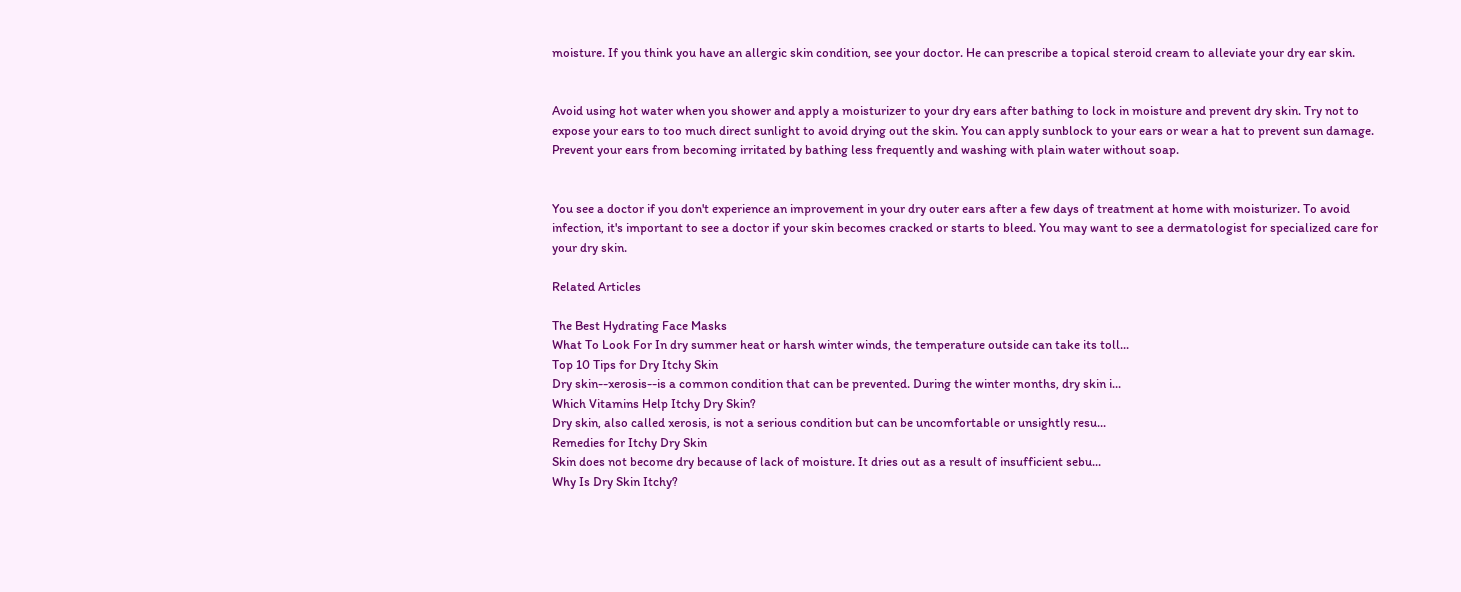moisture. If you think you have an allergic skin condition, see your doctor. He can prescribe a topical steroid cream to alleviate your dry ear skin.


Avoid using hot water when you shower and apply a moisturizer to your dry ears after bathing to lock in moisture and prevent dry skin. Try not to expose your ears to too much direct sunlight to avoid drying out the skin. You can apply sunblock to your ears or wear a hat to prevent sun damage. Prevent your ears from becoming irritated by bathing less frequently and washing with plain water without soap.


You see a doctor if you don't experience an improvement in your dry outer ears after a few days of treatment at home with moisturizer. To avoid infection, it's important to see a doctor if your skin becomes cracked or starts to bleed. You may want to see a dermatologist for specialized care for your dry skin.

Related Articles

The Best Hydrating Face Masks
What To Look For In dry summer heat or harsh winter winds, the temperature outside can take its toll...
Top 10 Tips for Dry Itchy Skin
Dry skin--xerosis--is a common condition that can be prevented. During the winter months, dry skin i...
Which Vitamins Help Itchy Dry Skin?
Dry skin, also called xerosis, is not a serious condition but can be uncomfortable or unsightly resu...
Remedies for Itchy Dry Skin
Skin does not become dry because of lack of moisture. It dries out as a result of insufficient sebu...
Why Is Dry Skin Itchy?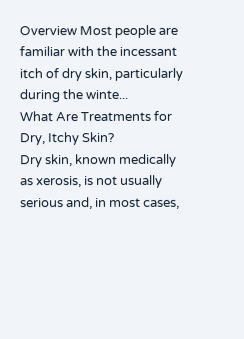Overview Most people are familiar with the incessant itch of dry skin, particularly during the winte...
What Are Treatments for Dry, Itchy Skin?
Dry skin, known medically as xerosis, is not usually serious and, in most cases,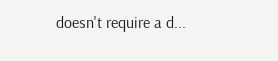doesn't require a d...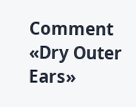Comment «Dry Outer Ears»